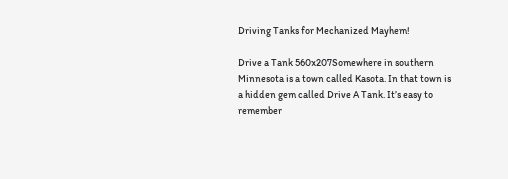Driving Tanks for Mechanized Mayhem!

Drive a Tank 560x207Somewhere in southern Minnesota is a town called Kasota. In that town is a hidden gem called Drive A Tank. It’s easy to remember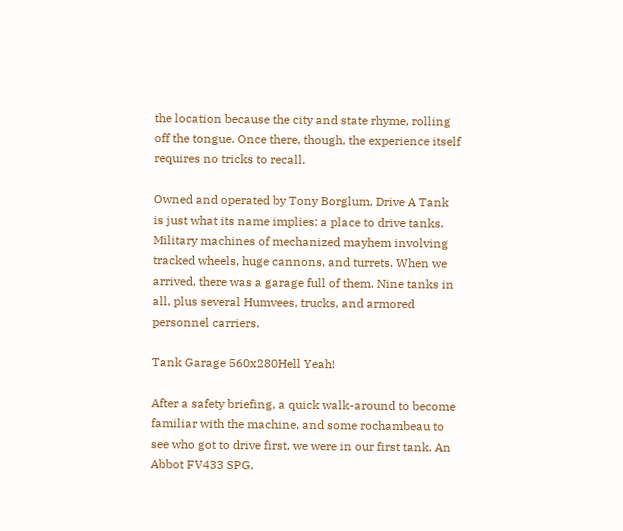the location because the city and state rhyme, rolling off the tongue. Once there, though, the experience itself requires no tricks to recall.

Owned and operated by Tony Borglum, Drive A Tank is just what its name implies: a place to drive tanks. Military machines of mechanized mayhem involving tracked wheels, huge cannons, and turrets. When we arrived, there was a garage full of them. Nine tanks in all, plus several Humvees, trucks, and armored personnel carriers.

Tank Garage 560x280Hell Yeah!

After a safety briefing, a quick walk-around to become familiar with the machine, and some rochambeau to see who got to drive first, we were in our first tank. An Abbot FV433 SPG.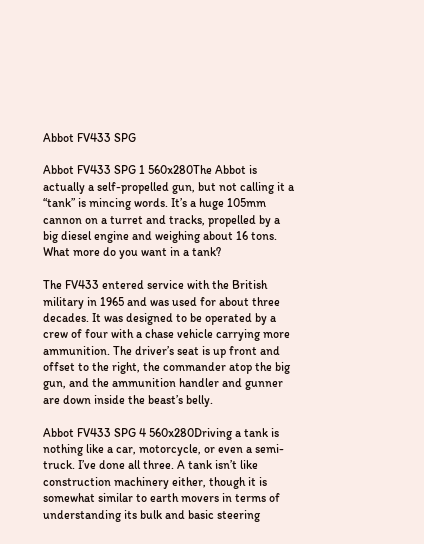Abbot FV433 SPG

Abbot FV433 SPG 1 560x280The Abbot is actually a self-propelled gun, but not calling it a “tank” is mincing words. It’s a huge 105mm cannon on a turret and tracks, propelled by a big diesel engine and weighing about 16 tons. What more do you want in a tank?

The FV433 entered service with the British military in 1965 and was used for about three decades. It was designed to be operated by a crew of four with a chase vehicle carrying more ammunition. The driver’s seat is up front and offset to the right, the commander atop the big gun, and the ammunition handler and gunner are down inside the beast’s belly.

Abbot FV433 SPG 4 560x280Driving a tank is nothing like a car, motorcycle, or even a semi-truck. I’ve done all three. A tank isn’t like construction machinery either, though it is somewhat similar to earth movers in terms of understanding its bulk and basic steering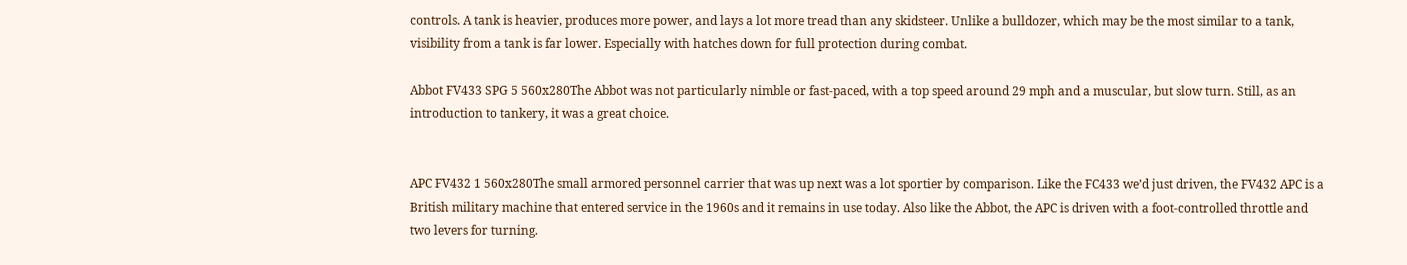controls. A tank is heavier, produces more power, and lays a lot more tread than any skidsteer. Unlike a bulldozer, which may be the most similar to a tank, visibility from a tank is far lower. Especially with hatches down for full protection during combat.

Abbot FV433 SPG 5 560x280The Abbot was not particularly nimble or fast-paced, with a top speed around 29 mph and a muscular, but slow turn. Still, as an introduction to tankery, it was a great choice.


APC FV432 1 560x280The small armored personnel carrier that was up next was a lot sportier by comparison. Like the FC433 we’d just driven, the FV432 APC is a British military machine that entered service in the 1960s and it remains in use today. Also like the Abbot, the APC is driven with a foot-controlled throttle and two levers for turning.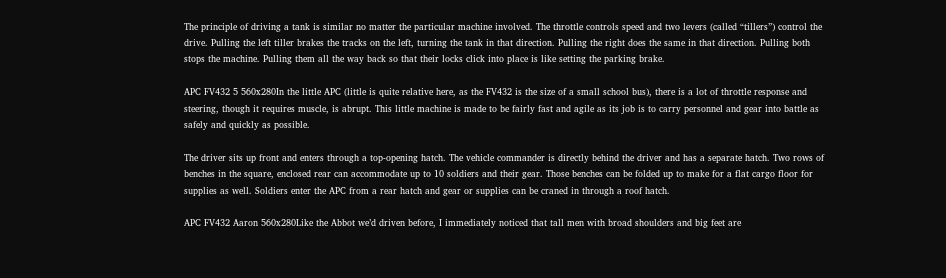The principle of driving a tank is similar no matter the particular machine involved. The throttle controls speed and two levers (called “tillers”) control the drive. Pulling the left tiller brakes the tracks on the left, turning the tank in that direction. Pulling the right does the same in that direction. Pulling both stops the machine. Pulling them all the way back so that their locks click into place is like setting the parking brake.

APC FV432 5 560x280In the little APC (little is quite relative here, as the FV432 is the size of a small school bus), there is a lot of throttle response and steering, though it requires muscle, is abrupt. This little machine is made to be fairly fast and agile as its job is to carry personnel and gear into battle as safely and quickly as possible.

The driver sits up front and enters through a top-opening hatch. The vehicle commander is directly behind the driver and has a separate hatch. Two rows of benches in the square, enclosed rear can accommodate up to 10 soldiers and their gear. Those benches can be folded up to make for a flat cargo floor for supplies as well. Soldiers enter the APC from a rear hatch and gear or supplies can be craned in through a roof hatch.

APC FV432 Aaron 560x280Like the Abbot we’d driven before, I immediately noticed that tall men with broad shoulders and big feet are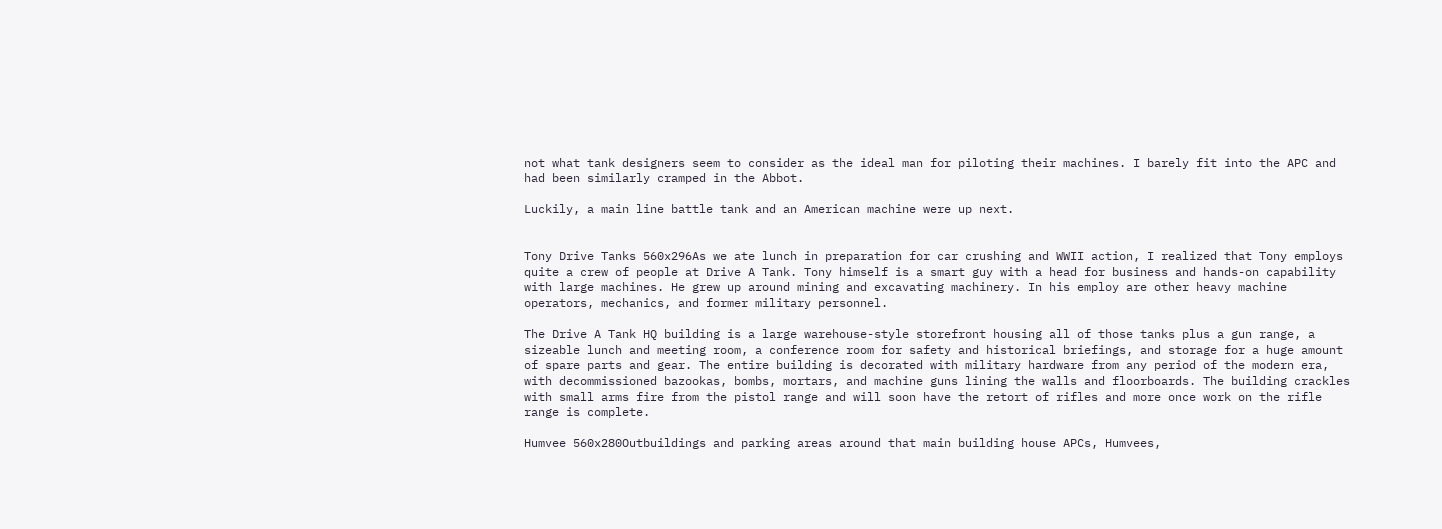not what tank designers seem to consider as the ideal man for piloting their machines. I barely fit into the APC and had been similarly cramped in the Abbot.

Luckily, a main line battle tank and an American machine were up next.


Tony Drive Tanks 560x296As we ate lunch in preparation for car crushing and WWII action, I realized that Tony employs quite a crew of people at Drive A Tank. Tony himself is a smart guy with a head for business and hands-on capability with large machines. He grew up around mining and excavating machinery. In his employ are other heavy machine operators, mechanics, and former military personnel.

The Drive A Tank HQ building is a large warehouse-style storefront housing all of those tanks plus a gun range, a sizeable lunch and meeting room, a conference room for safety and historical briefings, and storage for a huge amount of spare parts and gear. The entire building is decorated with military hardware from any period of the modern era, with decommissioned bazookas, bombs, mortars, and machine guns lining the walls and floorboards. The building crackles with small arms fire from the pistol range and will soon have the retort of rifles and more once work on the rifle range is complete.

Humvee 560x280Outbuildings and parking areas around that main building house APCs, Humvees,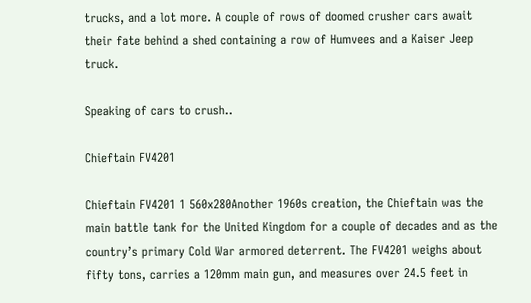trucks, and a lot more. A couple of rows of doomed crusher cars await their fate behind a shed containing a row of Humvees and a Kaiser Jeep truck.

Speaking of cars to crush..

Chieftain FV4201

Chieftain FV4201 1 560x280Another 1960s creation, the Chieftain was the main battle tank for the United Kingdom for a couple of decades and as the country’s primary Cold War armored deterrent. The FV4201 weighs about fifty tons, carries a 120mm main gun, and measures over 24.5 feet in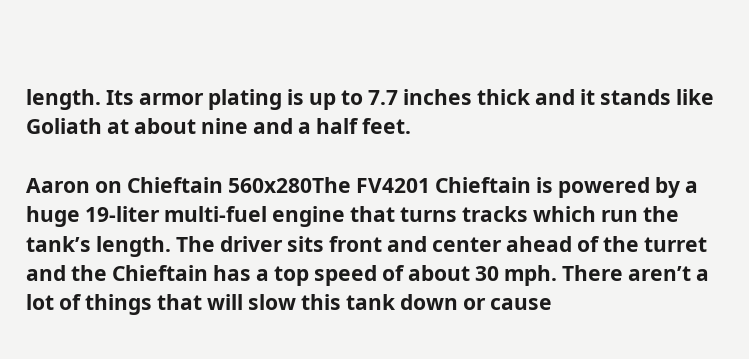length. Its armor plating is up to 7.7 inches thick and it stands like Goliath at about nine and a half feet.

Aaron on Chieftain 560x280The FV4201 Chieftain is powered by a huge 19-liter multi-fuel engine that turns tracks which run the tank’s length. The driver sits front and center ahead of the turret and the Chieftain has a top speed of about 30 mph. There aren’t a lot of things that will slow this tank down or cause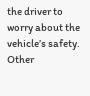the driver to worry about the vehicle’s safety. Other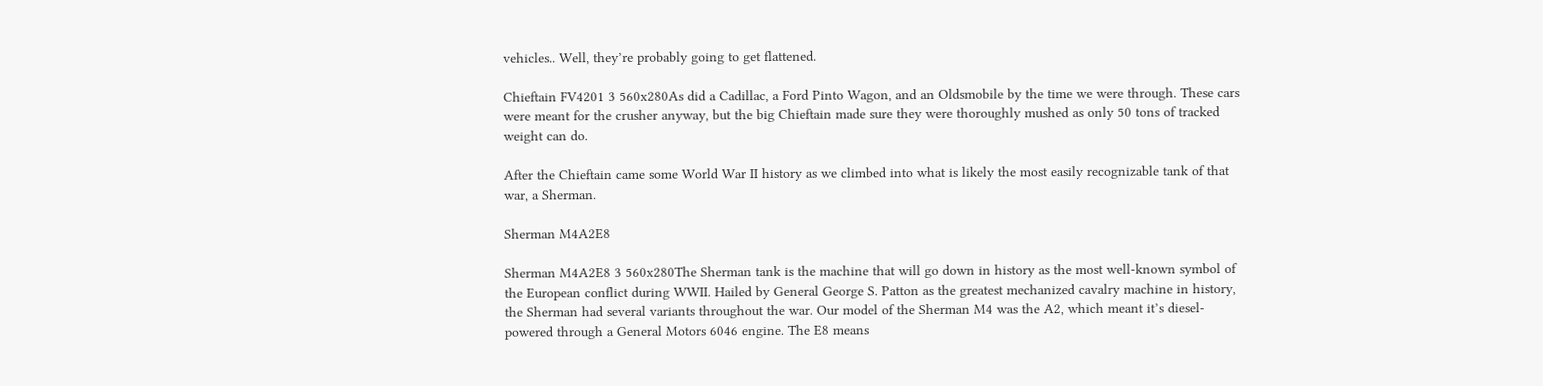vehicles.. Well, they’re probably going to get flattened.

Chieftain FV4201 3 560x280As did a Cadillac, a Ford Pinto Wagon, and an Oldsmobile by the time we were through. These cars were meant for the crusher anyway, but the big Chieftain made sure they were thoroughly mushed as only 50 tons of tracked weight can do.

After the Chieftain came some World War II history as we climbed into what is likely the most easily recognizable tank of that war, a Sherman.

Sherman M4A2E8

Sherman M4A2E8 3 560x280The Sherman tank is the machine that will go down in history as the most well-known symbol of the European conflict during WWII. Hailed by General George S. Patton as the greatest mechanized cavalry machine in history, the Sherman had several variants throughout the war. Our model of the Sherman M4 was the A2, which meant it’s diesel-powered through a General Motors 6046 engine. The E8 means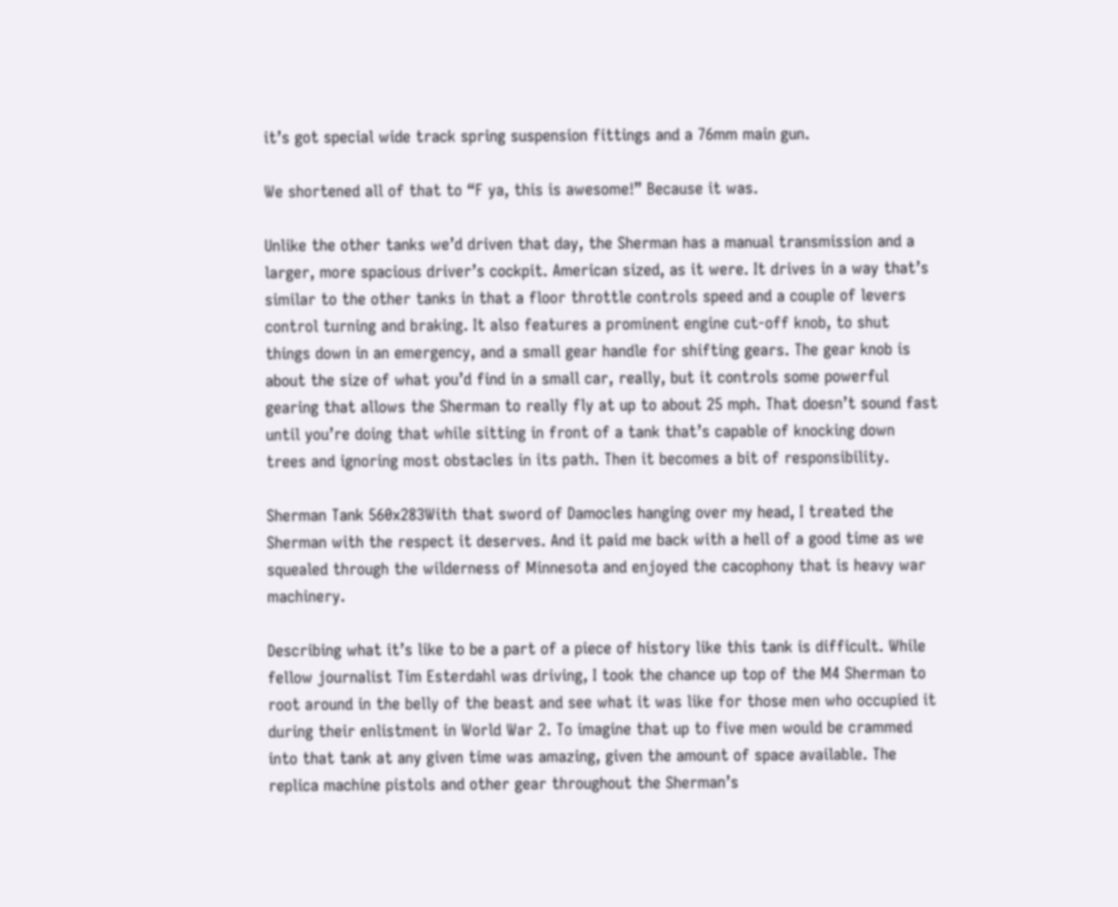it’s got special wide track spring suspension fittings and a 76mm main gun.

We shortened all of that to “F ya, this is awesome!” Because it was.

Unlike the other tanks we’d driven that day, the Sherman has a manual transmission and a larger, more spacious driver’s cockpit. American sized, as it were. It drives in a way that’s similar to the other tanks in that a floor throttle controls speed and a couple of levers control turning and braking. It also features a prominent engine cut-off knob, to shut things down in an emergency, and a small gear handle for shifting gears. The gear knob is about the size of what you’d find in a small car, really, but it controls some powerful gearing that allows the Sherman to really fly at up to about 25 mph. That doesn’t sound fast until you’re doing that while sitting in front of a tank that’s capable of knocking down trees and ignoring most obstacles in its path. Then it becomes a bit of responsibility.

Sherman Tank 560x283With that sword of Damocles hanging over my head, I treated the Sherman with the respect it deserves. And it paid me back with a hell of a good time as we squealed through the wilderness of Minnesota and enjoyed the cacophony that is heavy war machinery.

Describing what it’s like to be a part of a piece of history like this tank is difficult. While fellow journalist Tim Esterdahl was driving, I took the chance up top of the M4 Sherman to root around in the belly of the beast and see what it was like for those men who occupied it during their enlistment in World War 2. To imagine that up to five men would be crammed into that tank at any given time was amazing, given the amount of space available. The replica machine pistols and other gear throughout the Sherman’s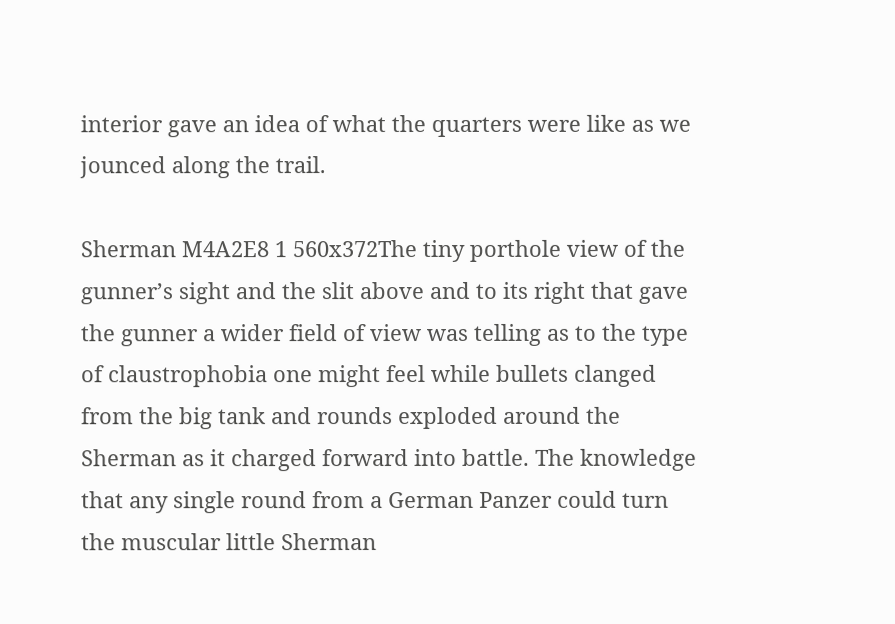interior gave an idea of what the quarters were like as we jounced along the trail.

Sherman M4A2E8 1 560x372The tiny porthole view of the gunner’s sight and the slit above and to its right that gave the gunner a wider field of view was telling as to the type of claustrophobia one might feel while bullets clanged from the big tank and rounds exploded around the Sherman as it charged forward into battle. The knowledge that any single round from a German Panzer could turn the muscular little Sherman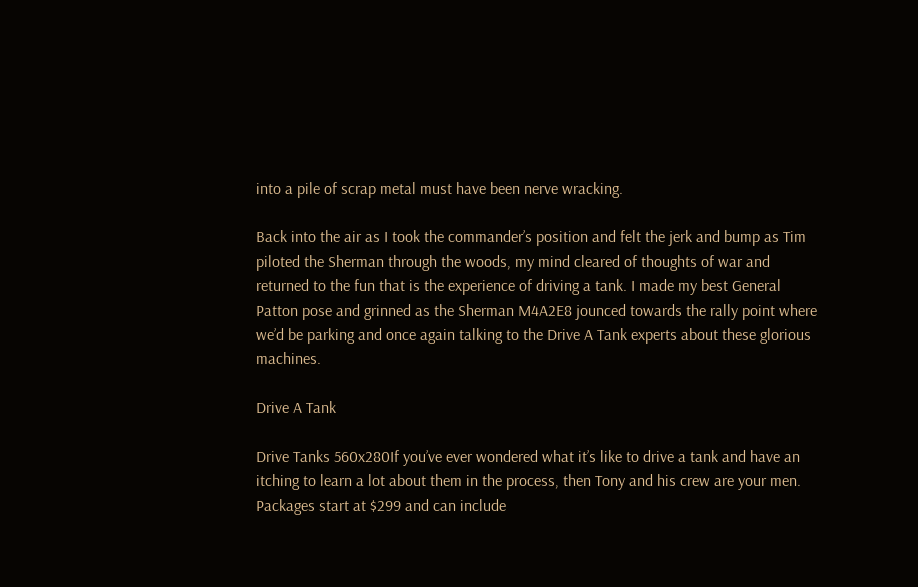into a pile of scrap metal must have been nerve wracking.

Back into the air as I took the commander’s position and felt the jerk and bump as Tim piloted the Sherman through the woods, my mind cleared of thoughts of war and returned to the fun that is the experience of driving a tank. I made my best General Patton pose and grinned as the Sherman M4A2E8 jounced towards the rally point where we’d be parking and once again talking to the Drive A Tank experts about these glorious machines.

Drive A Tank

Drive Tanks 560x280If you’ve ever wondered what it’s like to drive a tank and have an itching to learn a lot about them in the process, then Tony and his crew are your men. Packages start at $299 and can include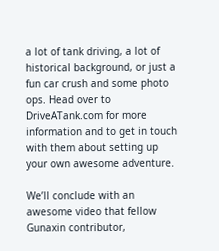a lot of tank driving, a lot of historical background, or just a fun car crush and some photo ops. Head over to DriveATank.com for more information and to get in touch with them about setting up your own awesome adventure.

We’ll conclude with an awesome video that fellow Gunaxin contributor,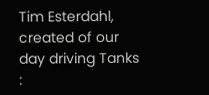Tim Esterdahl, created of our day driving Tanks :